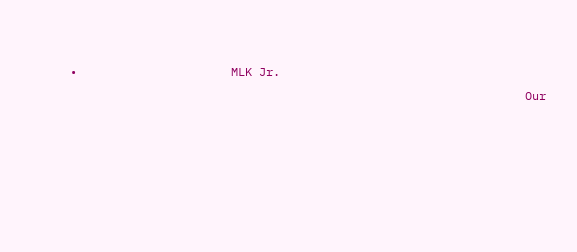•                      MLK Jr.
                                                                 Our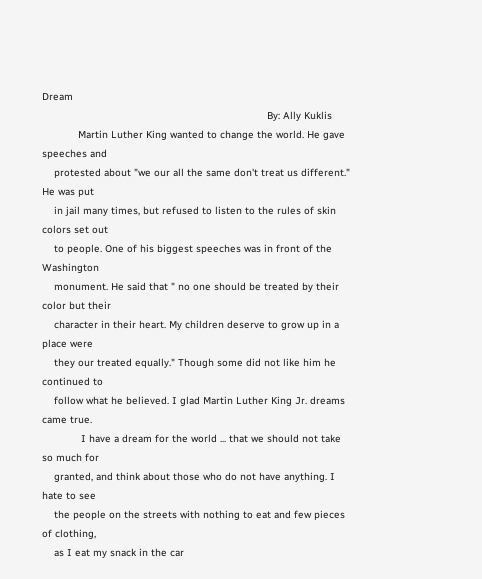Dream
                                                                           By: Ally Kuklis
            Martin Luther King wanted to change the world. He gave speeches and
    protested about "we our all the same don't treat us different." He was put
    in jail many times, but refused to listen to the rules of skin colors set out
    to people. One of his biggest speeches was in front of the Washington
    monument. He said that " no one should be treated by their color but their
    character in their heart. My children deserve to grow up in a place were
    they our treated equally." Though some did not like him he continued to
    follow what he believed. I glad Martin Luther King Jr. dreams came true.
             I have a dream for the world ... that we should not take so much for
    granted, and think about those who do not have anything. I hate to see
    the people on the streets with nothing to eat and few pieces of clothing,
    as I eat my snack in the car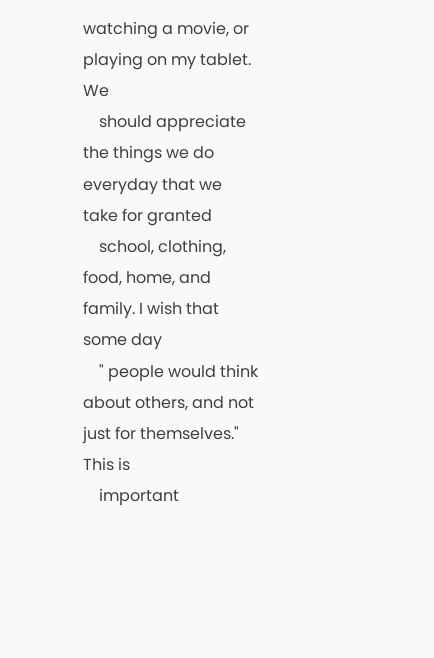watching a movie, or playing on my tablet. We
    should appreciate the things we do everyday that we take for granted
    school, clothing, food, home, and family. I wish that some day
    " people would think about others, and not just for themselves." This is
    important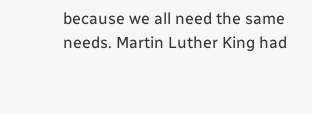because we all need the same needs. Martin Luther King had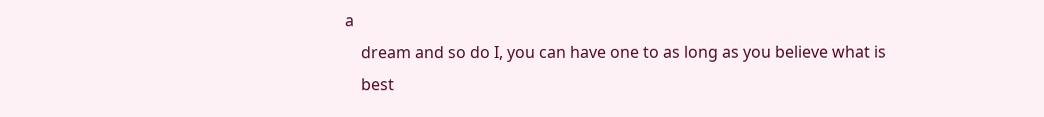a
    dream and so do I, you can have one to as long as you believe what is
    best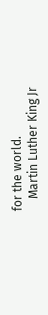for the world.
    Martin Luther King Jr